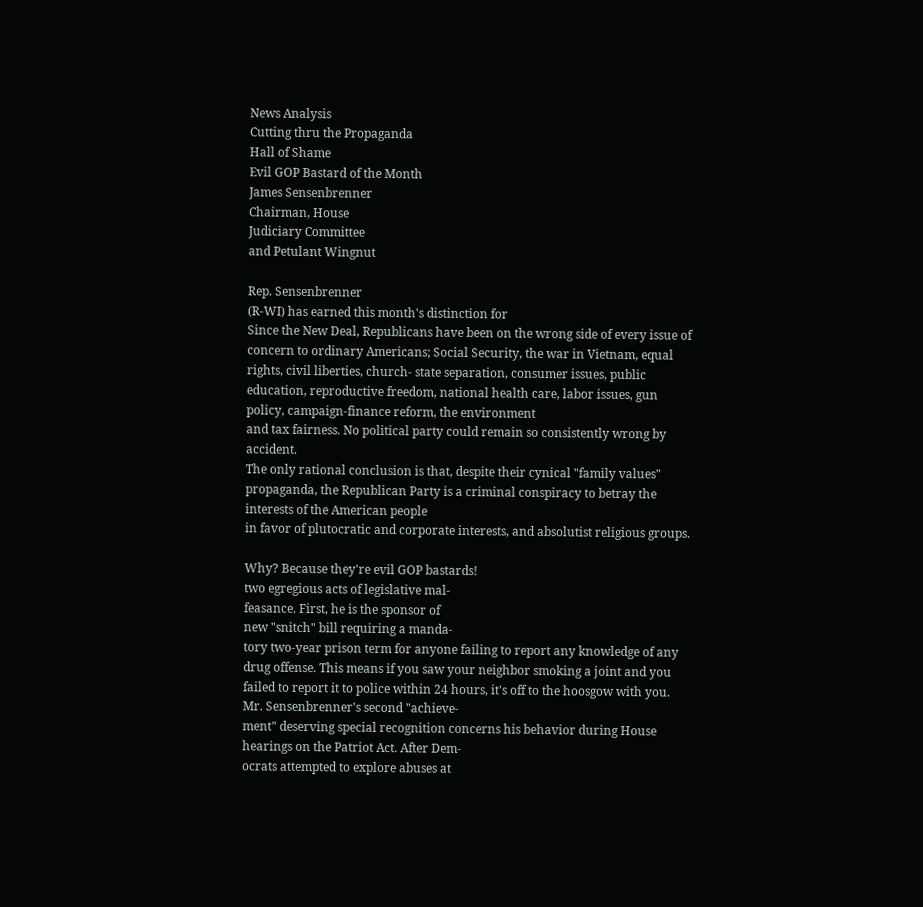News Analysis
Cutting thru the Propaganda
Hall of Shame
Evil GOP Bastard of the Month
James Sensenbrenner
Chairman, House
Judiciary Committee
and Petulant Wingnut

Rep. Sensenbrenner
(R-WI) has earned this month's distinction for
Since the New Deal, Republicans have been on the wrong side of every issue of concern to ordinary Americans; Social Security, the war in Vietnam, equal rights, civil liberties, church- state separation, consumer issues, public education, reproductive freedom, national health care, labor issues, gun policy, campaign-finance reform, the environment
and tax fairness. No political party could remain so consistently wrong by accident.
The only rational conclusion is that, despite their cynical "family values" propaganda, the Republican Party is a criminal conspiracy to betray the interests of the American people
in favor of plutocratic and corporate interests, and absolutist religious groups.

Why? Because they're evil GOP bastards!
two egregious acts of legislative mal-
feasance. First, he is the sponsor of
new "snitch" bill requiring a manda-
tory two-year prison term for anyone failing to report any knowledge of any drug offense. This means if you saw your neighbor smoking a joint and you failed to report it to police within 24 hours, it's off to the hoosgow with you. Mr. Sensenbrenner's second "achieve-
ment" deserving special recognition concerns his behavior during House
hearings on the Patriot Act. After Dem-
ocrats attempted to explore abuses at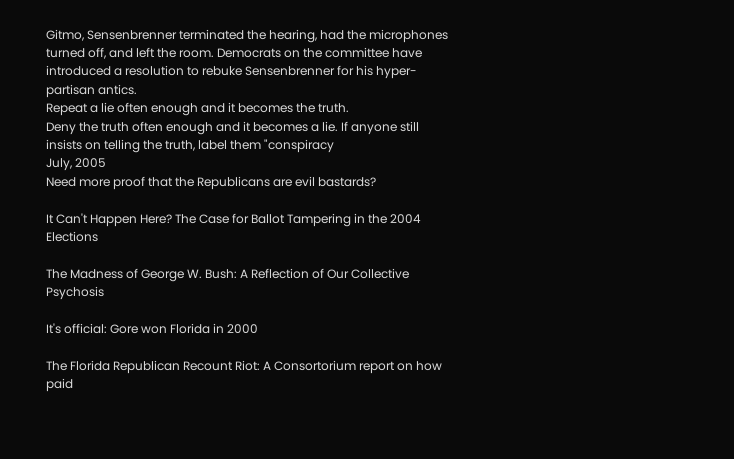Gitmo, Sensenbrenner terminated the hearing, had the microphones turned off, and left the room. Democrats on the committee have introduced a resolution to rebuke Sensenbrenner for his hyper-partisan antics.
Repeat a lie often enough and it becomes the truth.
Deny the truth often enough and it becomes a lie. If anyone still insists on telling the truth, label them "conspiracy
July, 2005
Need more proof that the Republicans are evil bastards?

It Can't Happen Here? The Case for Ballot Tampering in the 2004 Elections

The Madness of George W. Bush: A Reflection of Our Collective Psychosis

It's official: Gore won Florida in 2000

The Florida Republican Recount Riot: A Consortorium report on how paid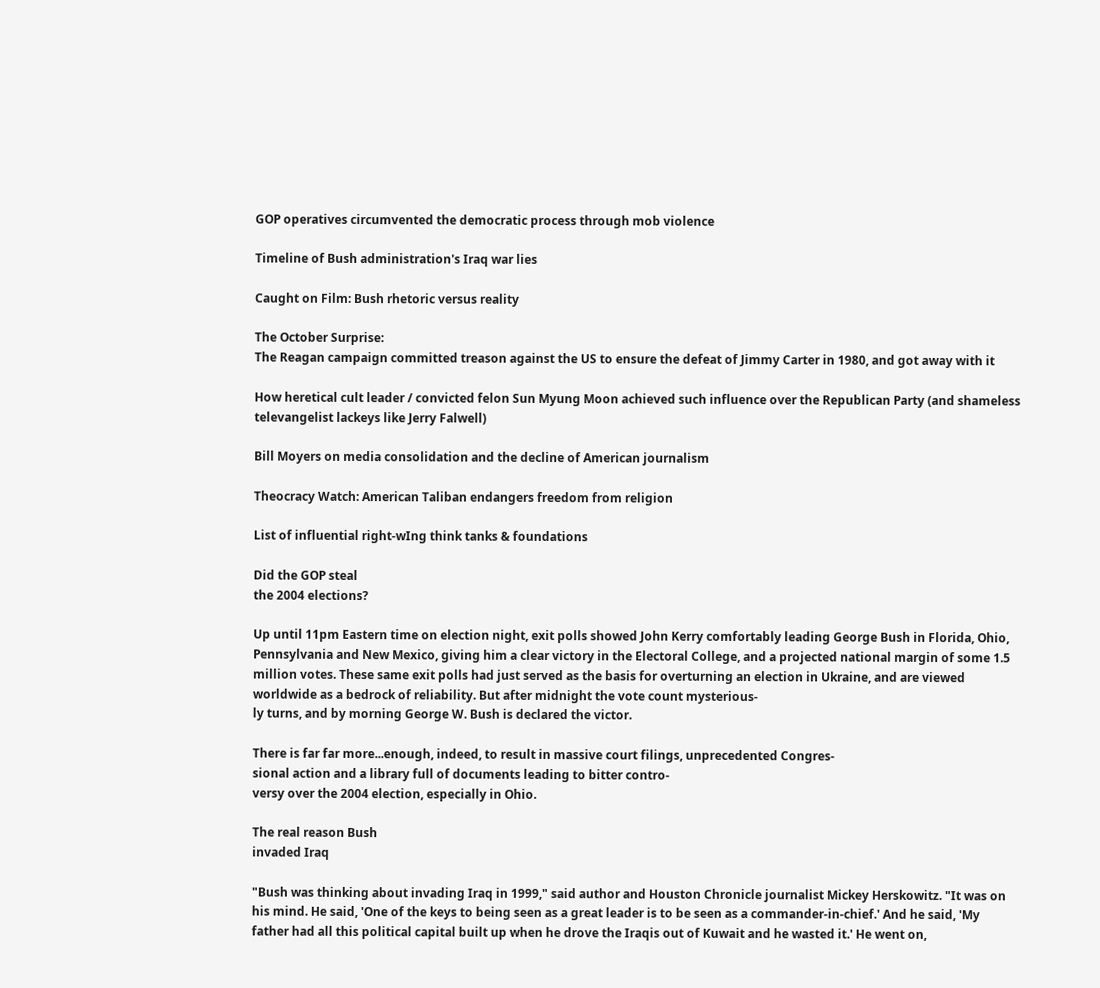GOP operatives circumvented the democratic process through mob violence

Timeline of Bush administration's Iraq war lies

Caught on Film: Bush rhetoric versus reality

The October Surprise:
The Reagan campaign committed treason against the US to ensure the defeat of Jimmy Carter in 1980, and got away with it

How heretical cult leader / convicted felon Sun Myung Moon achieved such influence over the Republican Party (and shameless televangelist lackeys like Jerry Falwell)

Bill Moyers on media consolidation and the decline of American journalism

Theocracy Watch: American Taliban endangers freedom from religion

List of influential right-wIng think tanks & foundations

Did the GOP steal
the 2004 elections?

Up until 11pm Eastern time on election night, exit polls showed John Kerry comfortably leading George Bush in Florida, Ohio, Pennsylvania and New Mexico, giving him a clear victory in the Electoral College, and a projected national margin of some 1.5 million votes. These same exit polls had just served as the basis for overturning an election in Ukraine, and are viewed worldwide as a bedrock of reliability. But after midnight the vote count mysterious-
ly turns, and by morning George W. Bush is declared the victor.

There is far far more...enough, indeed, to result in massive court filings, unprecedented Congres-
sional action and a library full of documents leading to bitter contro-
versy over the 2004 election, especially in Ohio.

The real reason Bush
invaded Iraq

"Bush was thinking about invading Iraq in 1999," said author and Houston Chronicle journalist Mickey Herskowitz. "It was on his mind. He said, 'One of the keys to being seen as a great leader is to be seen as a commander-in-chief.' And he said, 'My father had all this political capital built up when he drove the Iraqis out of Kuwait and he wasted it.' He went on,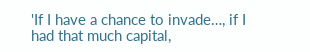'If I have a chance to invade…, if I had that much capital,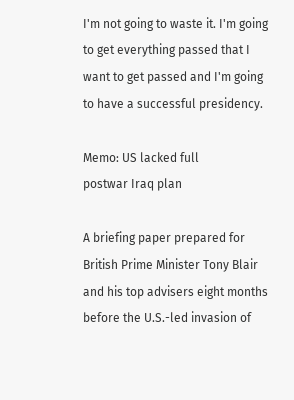I'm not going to waste it. I'm going to get everything passed that I want to get passed and I'm going to have a successful presidency.

Memo: US lacked full
postwar Iraq plan

A briefing paper prepared for British Prime Minister Tony Blair and his top advisers eight months before the U.S.-led invasion of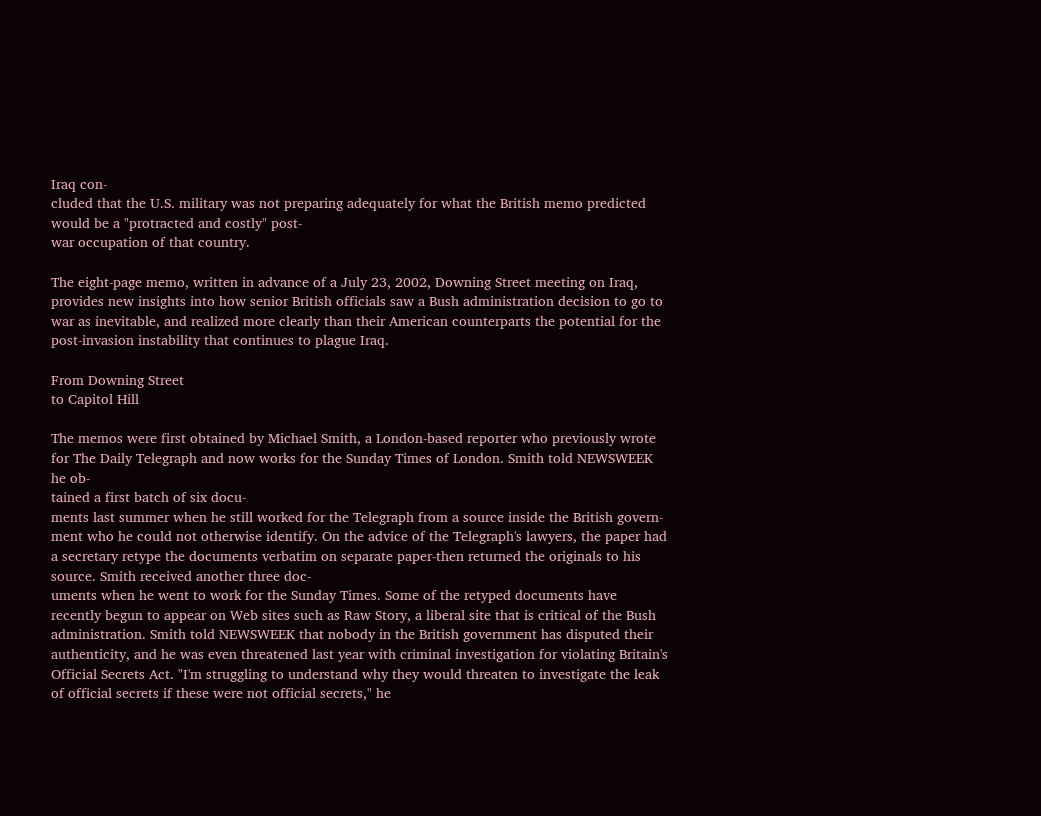Iraq con-
cluded that the U.S. military was not preparing adequately for what the British memo predicted would be a "protracted and costly" post-
war occupation of that country.

The eight-page memo, written in advance of a July 23, 2002, Downing Street meeting on Iraq, provides new insights into how senior British officials saw a Bush administration decision to go to war as inevitable, and realized more clearly than their American counterparts the potential for the post-invasion instability that continues to plague Iraq.

From Downing Street
to Capitol Hill

The memos were first obtained by Michael Smith, a London-based reporter who previously wrote for The Daily Telegraph and now works for the Sunday Times of London. Smith told NEWSWEEK he ob-
tained a first batch of six docu-
ments last summer when he still worked for the Telegraph from a source inside the British govern-
ment who he could not otherwise identify. On the advice of the Telegraph's lawyers, the paper had a secretary retype the documents verbatim on separate paper-then returned the originals to his source. Smith received another three doc-
uments when he went to work for the Sunday Times. Some of the retyped documents have recently begun to appear on Web sites such as Raw Story, a liberal site that is critical of the Bush administration. Smith told NEWSWEEK that nobody in the British government has disputed their authenticity, and he was even threatened last year with criminal investigation for violating Britain's Official Secrets Act. "I'm struggling to understand why they would threaten to investigate the leak of official secrets if these were not official secrets," he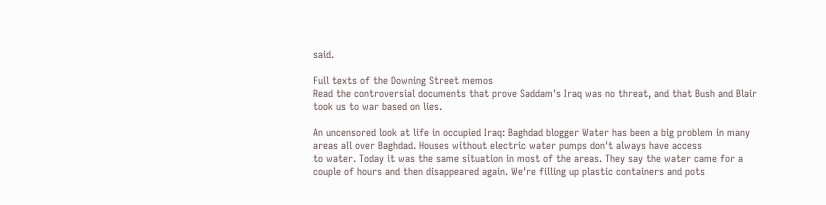said.

Full texts of the Downing Street memos
Read the controversial documents that prove Saddam's Iraq was no threat, and that Bush and Blair took us to war based on lies.

An uncensored look at life in occupied Iraq: Baghdad blogger Water has been a big problem in many areas all over Baghdad. Houses without electric water pumps don't always have access
to water. Today it was the same situation in most of the areas. They say the water came for a couple of hours and then disappeared again. We're filling up plastic containers and pots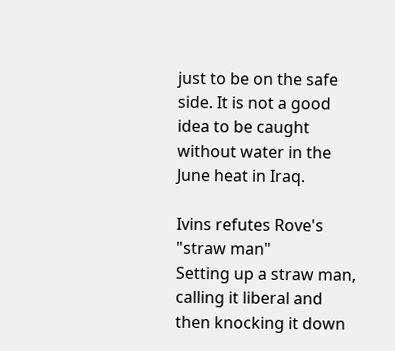just to be on the safe side. It is not a good idea to be caught without water in the June heat in Iraq.

Ivins refutes Rove's "straw man"
Setting up a straw man, calling it liberal and then knocking it down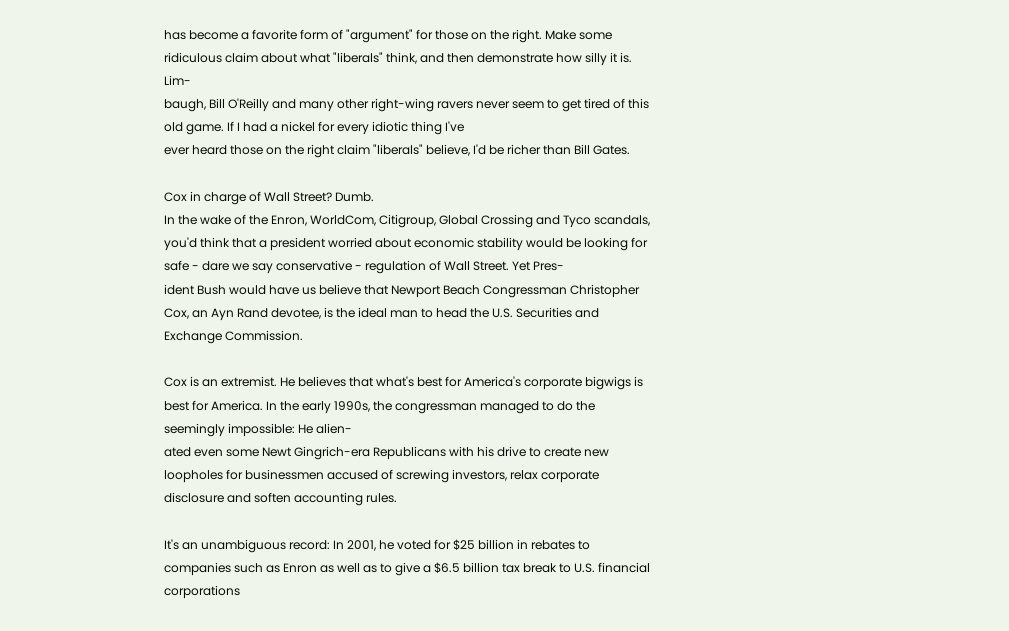has become a favorite form of "argument" for those on the right. Make some ridiculous claim about what "liberals" think, and then demonstrate how silly it is. Lim-
baugh, Bill O'Reilly and many other right-wing ravers never seem to get tired of this old game. If I had a nickel for every idiotic thing I've
ever heard those on the right claim "liberals" believe, I'd be richer than Bill Gates.

Cox in charge of Wall Street? Dumb.
In the wake of the Enron, WorldCom, Citigroup, Global Crossing and Tyco scandals, you'd think that a president worried about economic stability would be looking for safe - dare we say conservative - regulation of Wall Street. Yet Pres-
ident Bush would have us believe that Newport Beach Congressman Christopher Cox, an Ayn Rand devotee, is the ideal man to head the U.S. Securities and Exchange Commission.

Cox is an extremist. He believes that what's best for America's corporate bigwigs is best for America. In the early 1990s, the congressman managed to do the seemingly impossible: He alien-
ated even some Newt Gingrich-era Republicans with his drive to create new loopholes for businessmen accused of screwing investors, relax corporate disclosure and soften accounting rules.

It's an unambiguous record: In 2001, he voted for $25 billion in rebates to companies such as Enron as well as to give a $6.5 billion tax break to U.S. financial corporations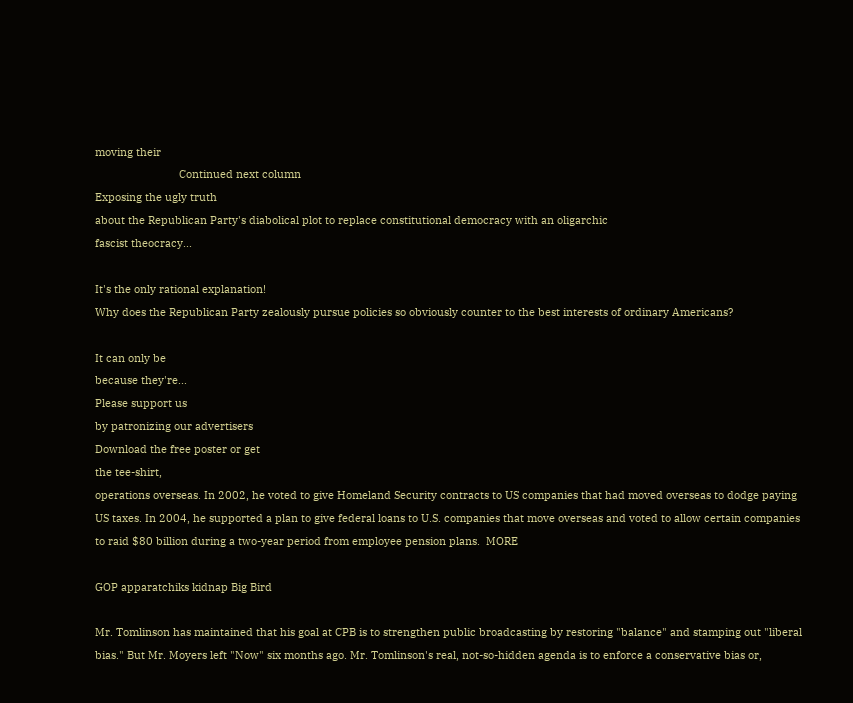moving their
                            Continued next column
Exposing the ugly truth
about the Republican Party's diabolical plot to replace constitutional democracy with an oligarchic
fascist theocracy...

It's the only rational explanation!
Why does the Republican Party zealously pursue policies so obviously counter to the best interests of ordinary Americans?

It can only be
because they're...
Please support us
by patronizing our advertisers
Download the free poster or get
the tee-shirt,
operations overseas. In 2002, he voted to give Homeland Security contracts to US companies that had moved overseas to dodge paying US taxes. In 2004, he supported a plan to give federal loans to U.S. companies that move overseas and voted to allow certain companies to raid $80 billion during a two-year period from employee pension plans.  MORE

GOP apparatchiks kidnap Big Bird

Mr. Tomlinson has maintained that his goal at CPB is to strengthen public broadcasting by restoring "balance" and stamping out "liberal bias." But Mr. Moyers left "Now" six months ago. Mr. Tomlinson's real, not-so-hidden agenda is to enforce a conservative bias or,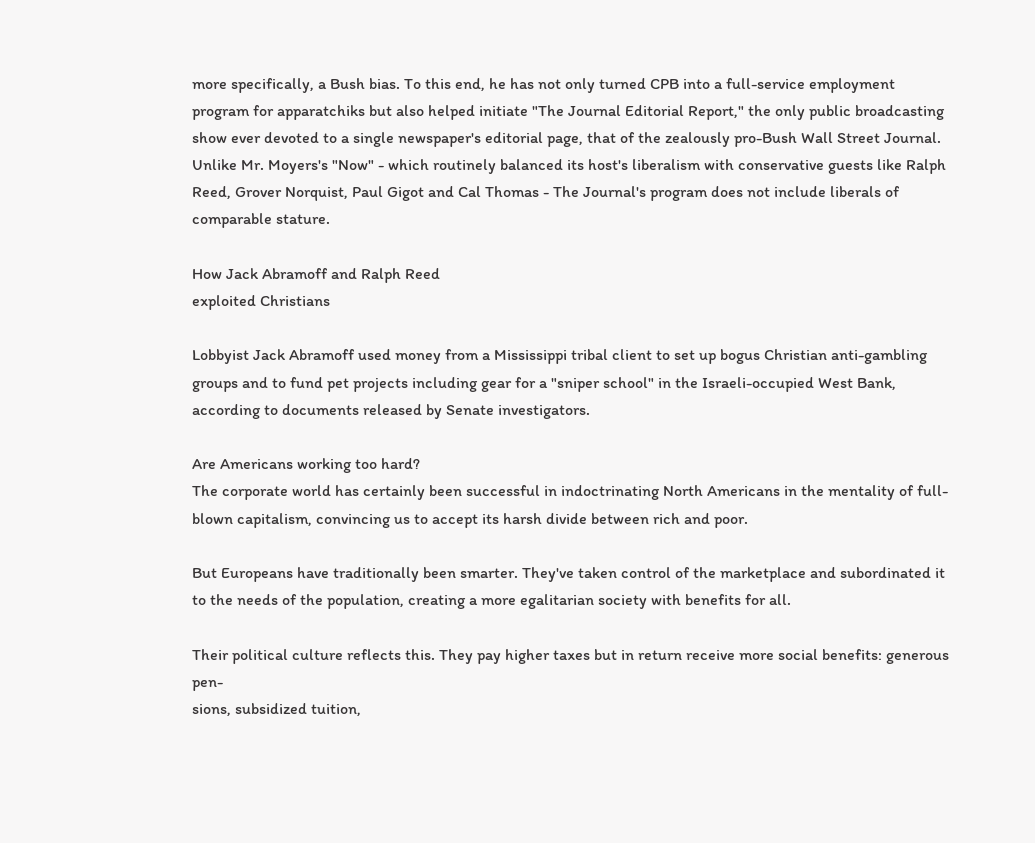more specifically, a Bush bias. To this end, he has not only turned CPB into a full-service employment program for apparatchiks but also helped initiate "The Journal Editorial Report," the only public broadcasting show ever devoted to a single newspaper's editorial page, that of the zealously pro-Bush Wall Street Journal. Unlike Mr. Moyers's "Now" - which routinely balanced its host's liberalism with conservative guests like Ralph Reed, Grover Norquist, Paul Gigot and Cal Thomas - The Journal's program does not include liberals of comparable stature.

How Jack Abramoff and Ralph Reed
exploited Christians

Lobbyist Jack Abramoff used money from a Mississippi tribal client to set up bogus Christian anti-gambling groups and to fund pet projects including gear for a "sniper school" in the Israeli-occupied West Bank, according to documents released by Senate investigators.

Are Americans working too hard?
The corporate world has certainly been successful in indoctrinating North Americans in the mentality of full-blown capitalism, convincing us to accept its harsh divide between rich and poor.

But Europeans have traditionally been smarter. They've taken control of the marketplace and subordinated it to the needs of the population, creating a more egalitarian society with benefits for all.

Their political culture reflects this. They pay higher taxes but in return receive more social benefits: generous pen-
sions, subsidized tuition,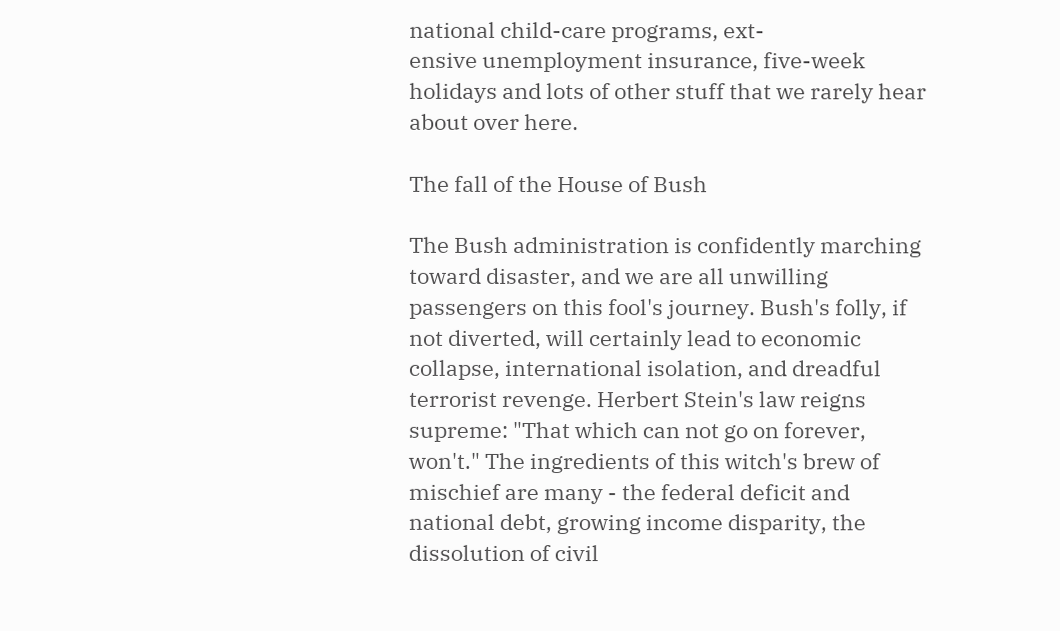national child-care programs, ext-
ensive unemployment insurance, five-week holidays and lots of other stuff that we rarely hear about over here.

The fall of the House of Bush

The Bush administration is confidently marching toward disaster, and we are all unwilling passengers on this fool's journey. Bush's folly, if not diverted, will certainly lead to economic collapse, international isolation, and dreadful terrorist revenge. Herbert Stein's law reigns supreme: "That which can not go on forever, won't." The ingredients of this witch's brew of mischief are many - the federal deficit and national debt, growing income disparity, the dissolution of civil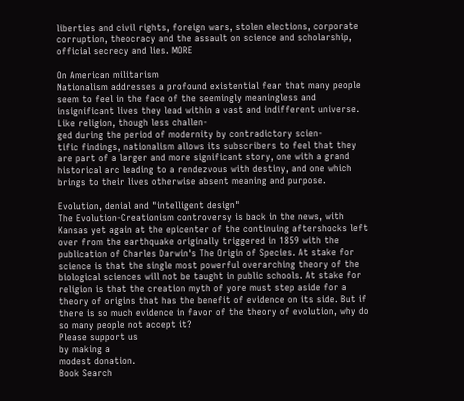liberties and civil rights, foreign wars, stolen elections, corporate corruption, theocracy and the assault on science and scholarship, official secrecy and lies. MORE

On American militarism
Nationalism addresses a profound existential fear that many people seem to feel in the face of the seemingly meaningless and insignificant lives they lead within a vast and indifferent universe. Like religion, though less challen-
ged during the period of modernity by contradictory scien-
tific findings, nationalism allows its subscribers to feel that they are part of a larger and more significant story, one with a grand historical arc leading to a rendezvous with destiny, and one which brings to their lives otherwise absent meaning and purpose.

Evolution, denial and "intelligent design"
The Evolution-Creationism controversy is back in the news, with Kansas yet again at the epicenter of the continuing aftershocks left over from the earthquake originally triggered in 1859 with the publication of Charles Darwin's The Origin of Species. At stake for science is that the single most powerful overarching theory of the biological sciences will not be taught in public schools. At stake for religion is that the creation myth of yore must step aside for a theory of origins that has the benefit of evidence on its side. But if there is so much evidence in favor of the theory of evolution, why do so many people not accept it?
Please support us
by making a
modest donation.
Book Search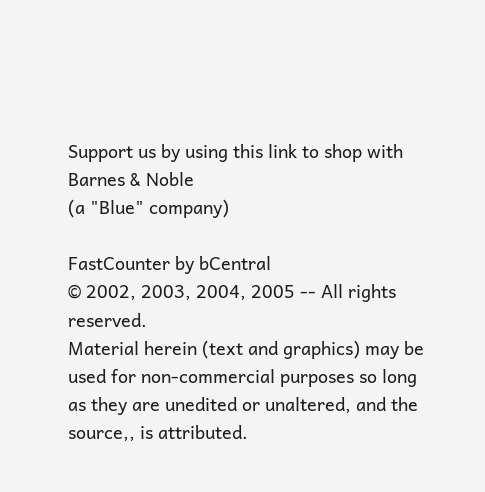Support us by using this link to shop with
Barnes & Noble
(a "Blue" company)

FastCounter by bCentral
© 2002, 2003, 2004, 2005 -- All rights reserved.
Material herein (text and graphics) may be used for non-commercial purposes so long as they are unedited or unaltered, and the source,, is attributed.